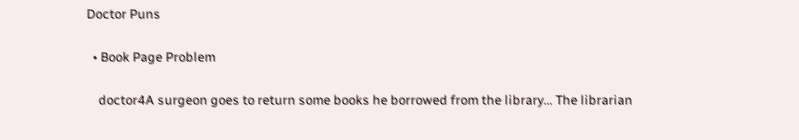Doctor Puns

  • Book Page Problem

    doctor4A surgeon goes to return some books he borrowed from the library... The librarian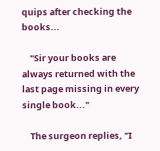quips after checking the books...

    "Sir your books are always returned with the last page missing in every single book..."

    The surgeon replies, "I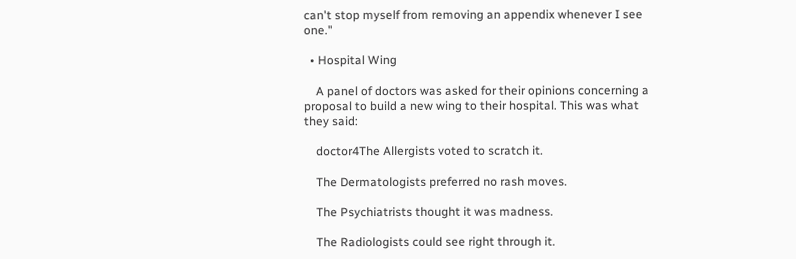can't stop myself from removing an appendix whenever I see one."

  • Hospital Wing

    A panel of doctors was asked for their opinions concerning a proposal to build a new wing to their hospital. This was what they said:

    doctor4The Allergists voted to scratch it.

    The Dermatologists preferred no rash moves.

    The Psychiatrists thought it was madness.

    The Radiologists could see right through it.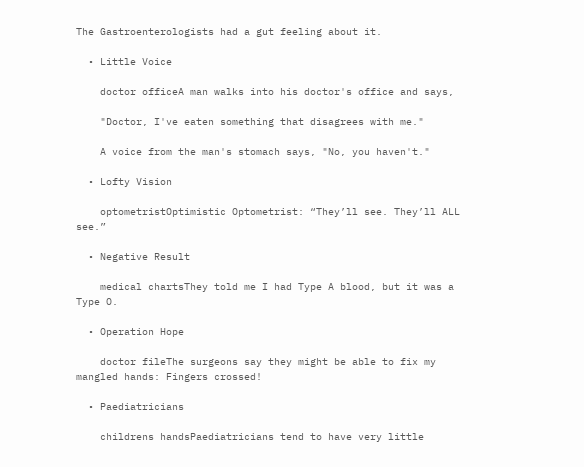The Gastroenterologists had a gut feeling about it.

  • Little Voice

    doctor officeA man walks into his doctor's office and says,

    "Doctor, I've eaten something that disagrees with me."

    A voice from the man's stomach says, "No, you haven't."

  • Lofty Vision

    optometristOptimistic Optometrist: “They’ll see. They’ll ALL see.”

  • Negative Result

    medical chartsThey told me I had Type A blood, but it was a Type O.

  • Operation Hope

    doctor fileThe surgeons say they might be able to fix my mangled hands: Fingers crossed!

  • Paediatricians

    childrens handsPaediatricians tend to have very little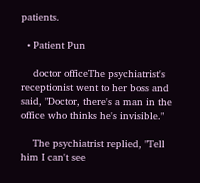patients.

  • Patient Pun

    doctor officeThe psychiatrist's receptionist went to her boss and said, "Doctor, there's a man in the office who thinks he's invisible."

    The psychiatrist replied, "Tell him I can't see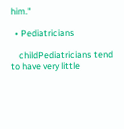him."

  • Pediatricians

    childPediatricians tend to have very little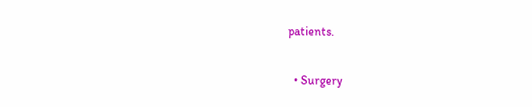patients.

  • Surgery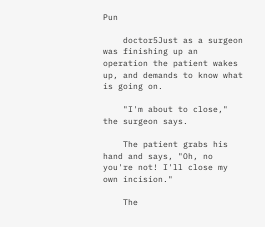Pun

    doctor5Just as a surgeon was finishing up an operation the patient wakes up, and demands to know what is going on.

    "I'm about to close," the surgeon says.

    The patient grabs his hand and says, "Oh, no you're not! I'll close my own incision."

    The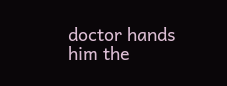doctor hands him the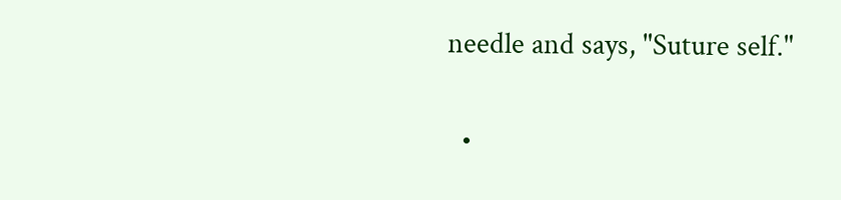needle and says, "Suture self."

  •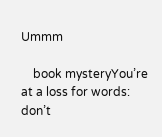Ummm

    book mysteryYou’re at a loss for words: don’t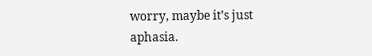worry, maybe it’s just aphasia.